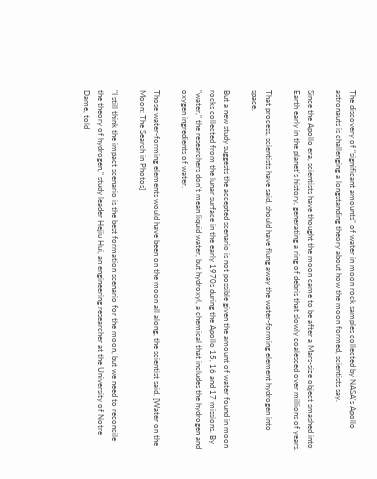The discovery of "significant amounts" of water in moon rock samples collected by NASA's Apollo astronauts is challenging a longstanding theory about how the moon formed, scientists say.

Since the Apollo era, scientists have thought the moon came to be after a Mars-size object smashed into Earth early in the planet's history, generating a ring of debris that slowly coalesced over millions of years.

That process, scientists have said, should have flung away the water-forming element hydrogen into space.

But a new study suggests the accepted scenario is not possible given the amount of water found in moon rocks collected from the lunar surface in the early 1970s during the Apollo 15, 16 and 17 missions. By "water," the researchers don't mean liquid water, but hydroxyl, a chemical that includes the hydrogen and oxygen ingredients of water.

Those water-forming elements would have been on the moon all along, the scientist said. [Water on the Moon: The Search in Photos]

"I still think the impact scenario is the best formation scenario for the moon, but we need to reconcile the theory of hydrogen," study leader Hejiu Hui, an engineering researcher at the University of Notre Dame, told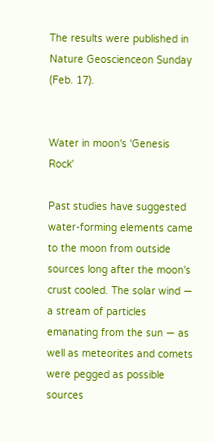The results were published in Nature Geoscienceon Sunday (Feb. 17).


Water in moon's 'Genesis Rock'

Past studies have suggested water-forming elements came to the moon from outside sources long after the moon's crust cooled. The solar wind — a stream of particles emanating from the sun — as well as meteorites and comets were pegged as possible sources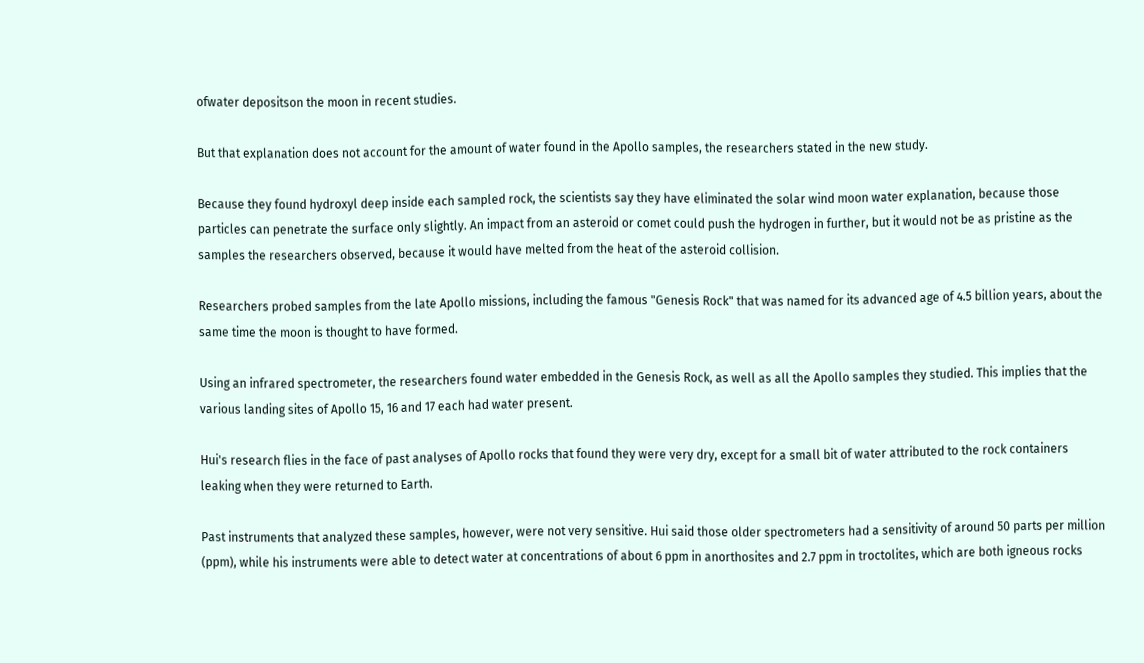ofwater depositson the moon in recent studies.

But that explanation does not account for the amount of water found in the Apollo samples, the researchers stated in the new study.

Because they found hydroxyl deep inside each sampled rock, the scientists say they have eliminated the solar wind moon water explanation, because those particles can penetrate the surface only slightly. An impact from an asteroid or comet could push the hydrogen in further, but it would not be as pristine as the samples the researchers observed, because it would have melted from the heat of the asteroid collision.

Researchers probed samples from the late Apollo missions, including the famous "Genesis Rock" that was named for its advanced age of 4.5 billion years, about the same time the moon is thought to have formed.

Using an infrared spectrometer, the researchers found water embedded in the Genesis Rock, as well as all the Apollo samples they studied. This implies that the various landing sites of Apollo 15, 16 and 17 each had water present.

Hui's research flies in the face of past analyses of Apollo rocks that found they were very dry, except for a small bit of water attributed to the rock containers leaking when they were returned to Earth.

Past instruments that analyzed these samples, however, were not very sensitive. Hui said those older spectrometers had a sensitivity of around 50 parts per million (ppm), while his instruments were able to detect water at concentrations of about 6 ppm in anorthosites and 2.7 ppm in troctolites, which are both igneous rocks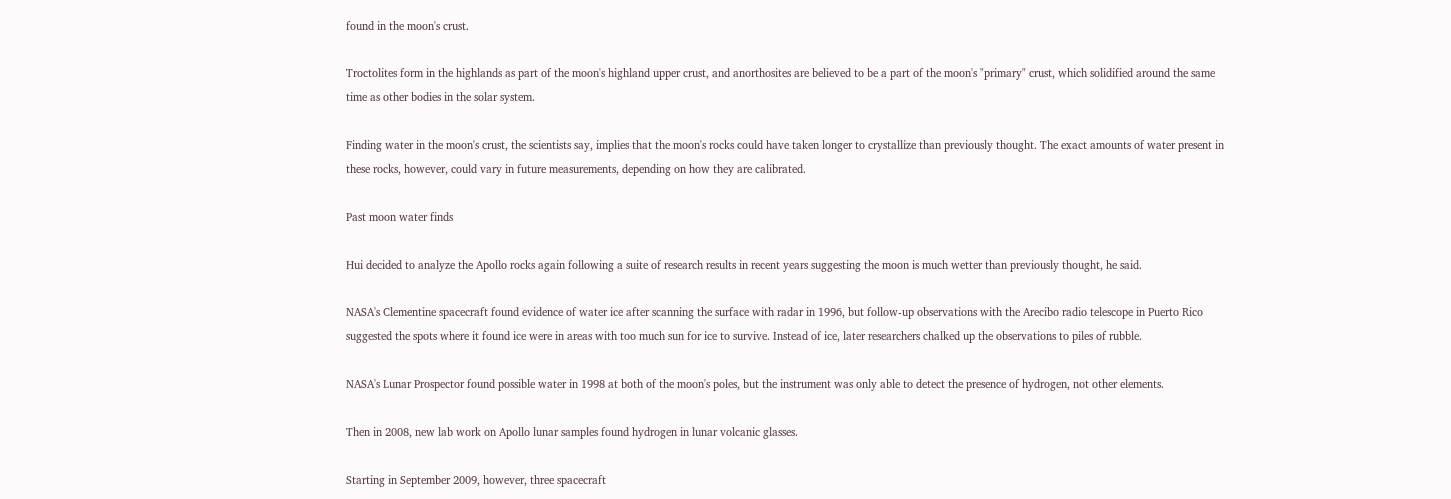found in the moon's crust.

Troctolites form in the highlands as part of the moon's highland upper crust, and anorthosites are believed to be a part of the moon's "primary" crust, which solidified around the same time as other bodies in the solar system.

Finding water in the moon's crust, the scientists say, implies that the moon's rocks could have taken longer to crystallize than previously thought. The exact amounts of water present in these rocks, however, could vary in future measurements, depending on how they are calibrated.

Past moon water finds

Hui decided to analyze the Apollo rocks again following a suite of research results in recent years suggesting the moon is much wetter than previously thought, he said.

NASA's Clementine spacecraft found evidence of water ice after scanning the surface with radar in 1996, but follow-up observations with the Arecibo radio telescope in Puerto Rico suggested the spots where it found ice were in areas with too much sun for ice to survive. Instead of ice, later researchers chalked up the observations to piles of rubble.

NASA's Lunar Prospector found possible water in 1998 at both of the moon's poles, but the instrument was only able to detect the presence of hydrogen, not other elements.

Then in 2008, new lab work on Apollo lunar samples found hydrogen in lunar volcanic glasses.

Starting in September 2009, however, three spacecraft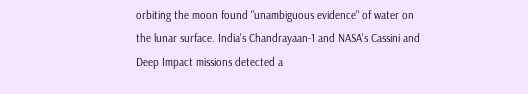orbiting the moon found "unambiguous evidence" of water on the lunar surface. India's Chandrayaan-1 and NASA's Cassini and Deep Impact missions detected a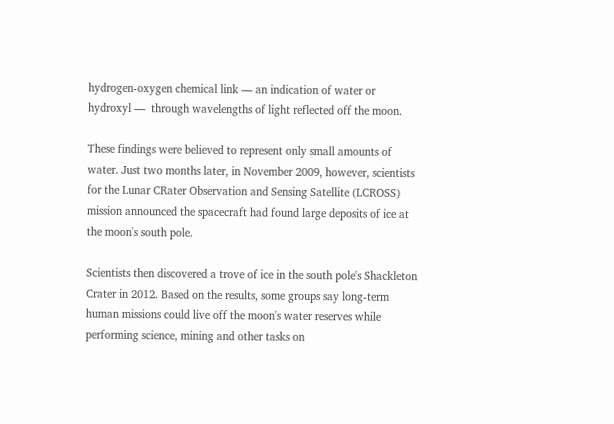hydrogen-oxygen chemical link — an indication of water or hydroxyl —  through wavelengths of light reflected off the moon.

These findings were believed to represent only small amounts of water. Just two months later, in November 2009, however, scientists for the Lunar CRater Observation and Sensing Satellite (LCROSS) mission announced the spacecraft had found large deposits of ice at the moon's south pole.

Scientists then discovered a trove of ice in the south pole's Shackleton Crater in 2012. Based on the results, some groups say long-term human missions could live off the moon's water reserves while performing science, mining and other tasks on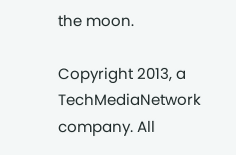the moon.

Copyright 2013, a TechMediaNetwork company. All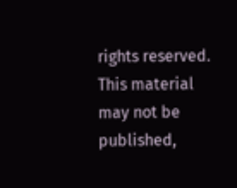rights reserved. This material may not be published,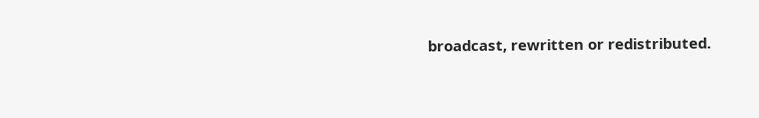broadcast, rewritten or redistributed.